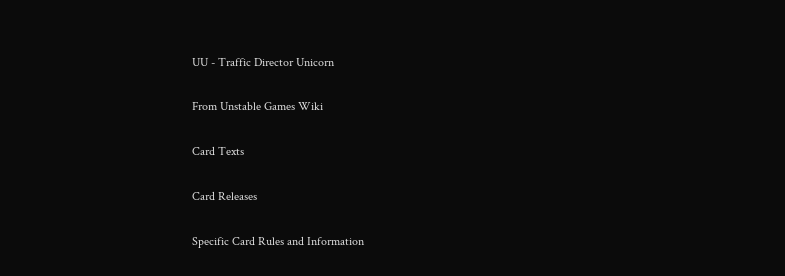UU - Traffic Director Unicorn

From Unstable Games Wiki

Card Texts

Card Releases

Specific Card Rules and Information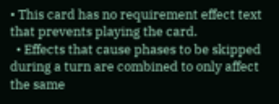• This card has no requirement effect text that prevents playing the card.
  • Effects that cause phases to be skipped during a turn are combined to only affect the same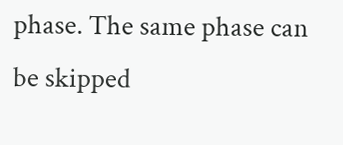phase. The same phase can be skipped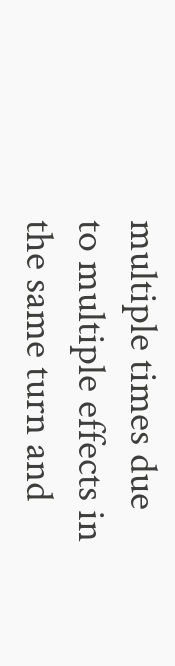multiple times due to multiple effects in the same turn and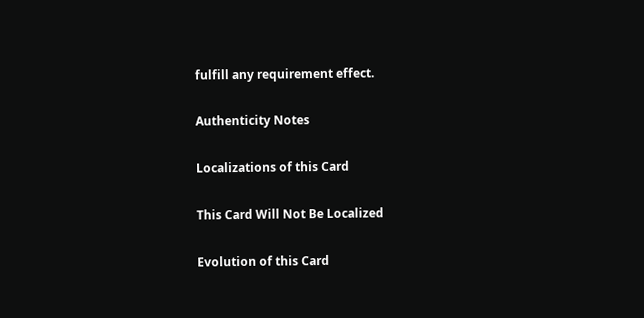fulfill any requirement effect.

Authenticity Notes

Localizations of this Card

This Card Will Not Be Localized

Evolution of this Card